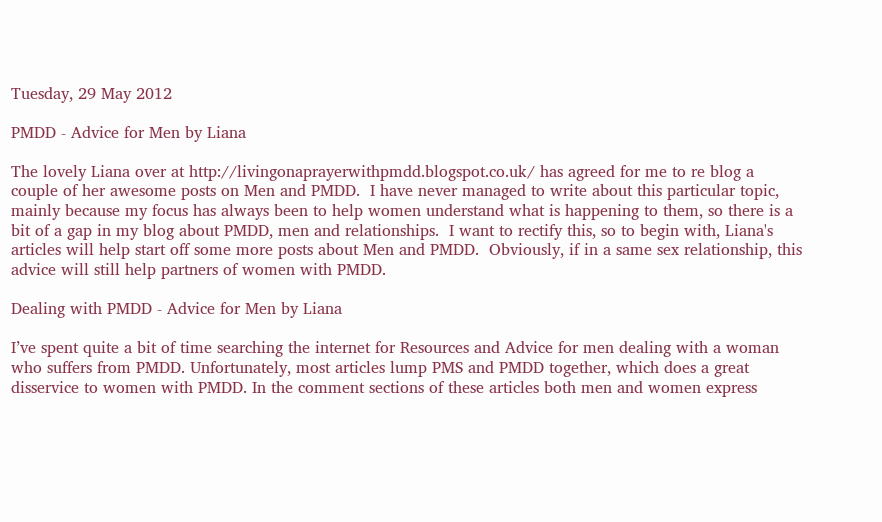Tuesday, 29 May 2012

PMDD - Advice for Men by Liana

The lovely Liana over at http://livingonaprayerwithpmdd.blogspot.co.uk/ has agreed for me to re blog a couple of her awesome posts on Men and PMDD.  I have never managed to write about this particular topic, mainly because my focus has always been to help women understand what is happening to them, so there is a bit of a gap in my blog about PMDD, men and relationships.  I want to rectify this, so to begin with, Liana's articles will help start off some more posts about Men and PMDD.  Obviously, if in a same sex relationship, this advice will still help partners of women with PMDD.

Dealing with PMDD - Advice for Men by Liana

I’ve spent quite a bit of time searching the internet for Resources and Advice for men dealing with a woman who suffers from PMDD. Unfortunately, most articles lump PMS and PMDD together, which does a great disservice to women with PMDD. In the comment sections of these articles both men and women express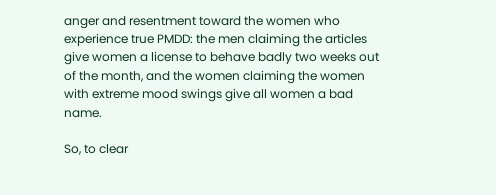anger and resentment toward the women who experience true PMDD: the men claiming the articles give women a license to behave badly two weeks out of the month, and the women claiming the women with extreme mood swings give all women a bad name.

So, to clear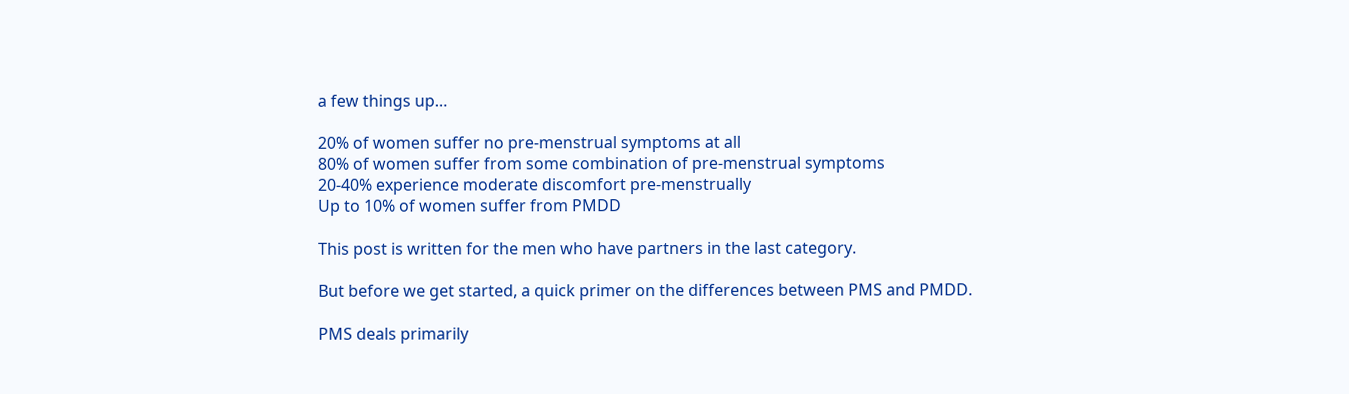a few things up…

20% of women suffer no pre-menstrual symptoms at all
80% of women suffer from some combination of pre-menstrual symptoms
20-40% experience moderate discomfort pre-menstrually
Up to 10% of women suffer from PMDD

This post is written for the men who have partners in the last category.

But before we get started, a quick primer on the differences between PMS and PMDD.

PMS deals primarily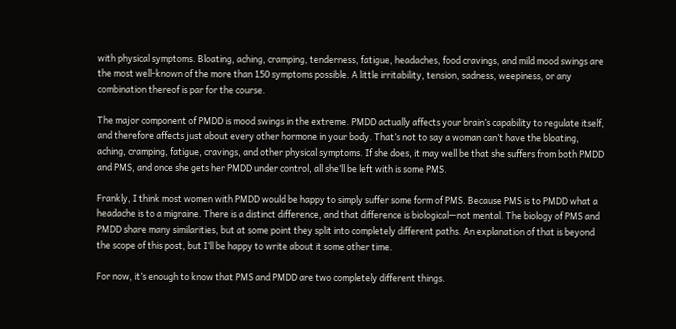with physical symptoms. Bloating, aching, cramping, tenderness, fatigue, headaches, food cravings, and mild mood swings are the most well-known of the more than 150 symptoms possible. A little irritability, tension, sadness, weepiness, or any combination thereof is par for the course.

The major component of PMDD is mood swings in the extreme. PMDD actually affects your brain’s capability to regulate itself, and therefore affects just about every other hormone in your body. That’s not to say a woman can’t have the bloating, aching, cramping, fatigue, cravings, and other physical symptoms. If she does, it may well be that she suffers from both PMDD and PMS, and once she gets her PMDD under control, all she’ll be left with is some PMS.

Frankly, I think most women with PMDD would be happy to simply suffer some form of PMS. Because PMS is to PMDD what a headache is to a migraine. There is a distinct difference, and that difference is biological—not mental. The biology of PMS and PMDD share many similarities, but at some point they split into completely different paths. An explanation of that is beyond the scope of this post, but I’ll be happy to write about it some other time.

For now, it’s enough to know that PMS and PMDD are two completely different things.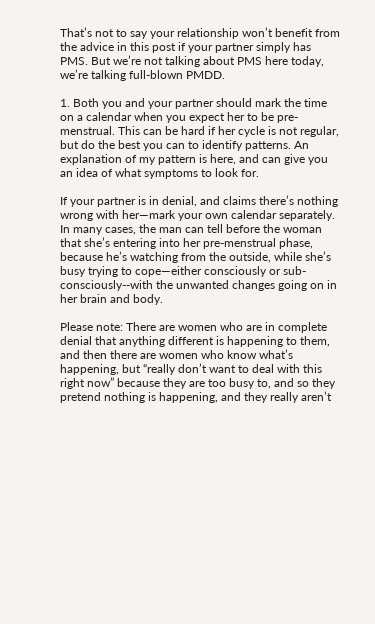That’s not to say your relationship won’t benefit from the advice in this post if your partner simply has PMS. But we’re not talking about PMS here today, we’re talking full-blown PMDD.

1. Both you and your partner should mark the time on a calendar when you expect her to be pre-menstrual. This can be hard if her cycle is not regular, but do the best you can to identify patterns. An explanation of my pattern is here, and can give you an idea of what symptoms to look for.

If your partner is in denial, and claims there’s nothing wrong with her—mark your own calendar separately. In many cases, the man can tell before the woman that she’s entering into her pre-menstrual phase, because he’s watching from the outside, while she’s busy trying to cope—either consciously or sub-consciously--with the unwanted changes going on in her brain and body.

Please note: There are women who are in complete denial that anything different is happening to them, and then there are women who know what’s happening, but “really don’t want to deal with this right now” because they are too busy to, and so they pretend nothing is happening, and they really aren’t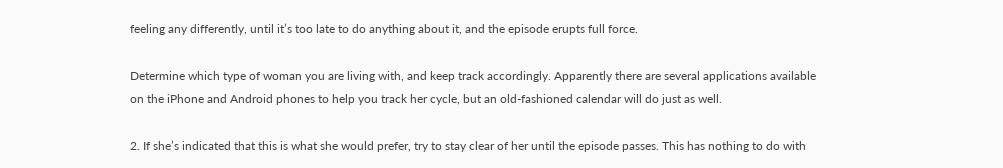feeling any differently, until it’s too late to do anything about it, and the episode erupts full force.

Determine which type of woman you are living with, and keep track accordingly. Apparently there are several applications available on the iPhone and Android phones to help you track her cycle, but an old-fashioned calendar will do just as well.

2. If she’s indicated that this is what she would prefer, try to stay clear of her until the episode passes. This has nothing to do with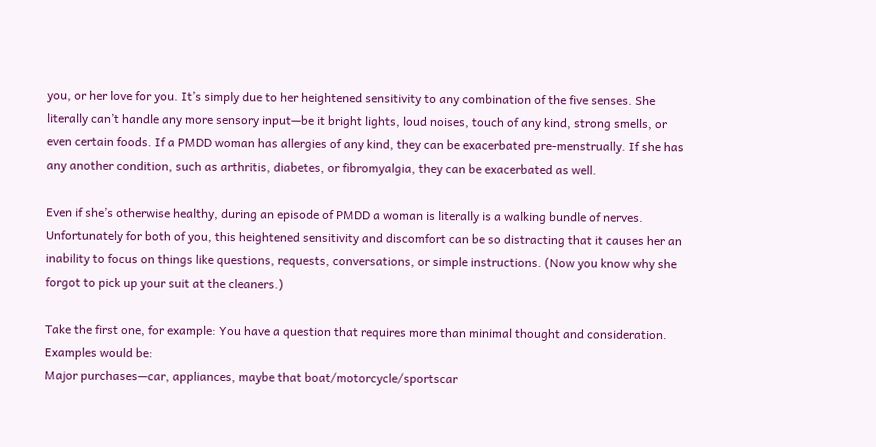you, or her love for you. It’s simply due to her heightened sensitivity to any combination of the five senses. She literally can’t handle any more sensory input—be it bright lights, loud noises, touch of any kind, strong smells, or even certain foods. If a PMDD woman has allergies of any kind, they can be exacerbated pre-menstrually. If she has any another condition, such as arthritis, diabetes, or fibromyalgia, they can be exacerbated as well.

Even if she’s otherwise healthy, during an episode of PMDD a woman is literally is a walking bundle of nerves. Unfortunately for both of you, this heightened sensitivity and discomfort can be so distracting that it causes her an inability to focus on things like questions, requests, conversations, or simple instructions. (Now you know why she forgot to pick up your suit at the cleaners.)

Take the first one, for example: You have a question that requires more than minimal thought and consideration.
Examples would be:
Major purchases—car, appliances, maybe that boat/motorcycle/sportscar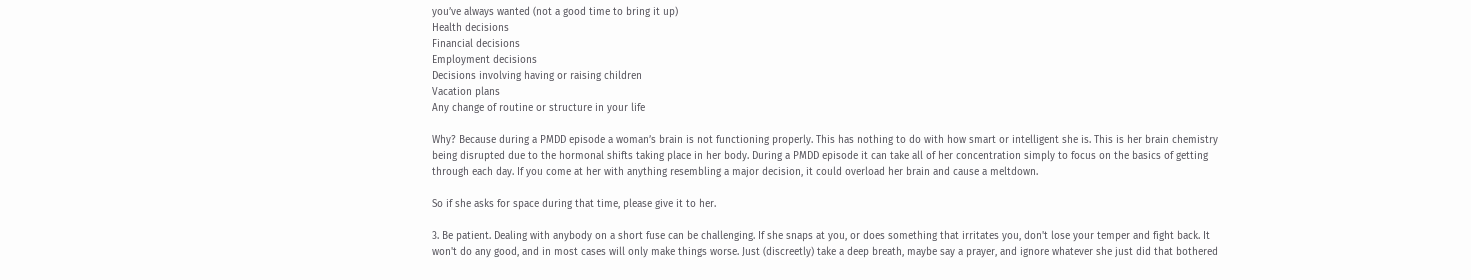you’ve always wanted (not a good time to bring it up)
Health decisions
Financial decisions
Employment decisions
Decisions involving having or raising children
Vacation plans
Any change of routine or structure in your life

Why? Because during a PMDD episode a woman’s brain is not functioning properly. This has nothing to do with how smart or intelligent she is. This is her brain chemistry being disrupted due to the hormonal shifts taking place in her body. During a PMDD episode it can take all of her concentration simply to focus on the basics of getting through each day. If you come at her with anything resembling a major decision, it could overload her brain and cause a meltdown.

So if she asks for space during that time, please give it to her.

3. Be patient. Dealing with anybody on a short fuse can be challenging. If she snaps at you, or does something that irritates you, don't lose your temper and fight back. It won't do any good, and in most cases will only make things worse. Just (discreetly) take a deep breath, maybe say a prayer, and ignore whatever she just did that bothered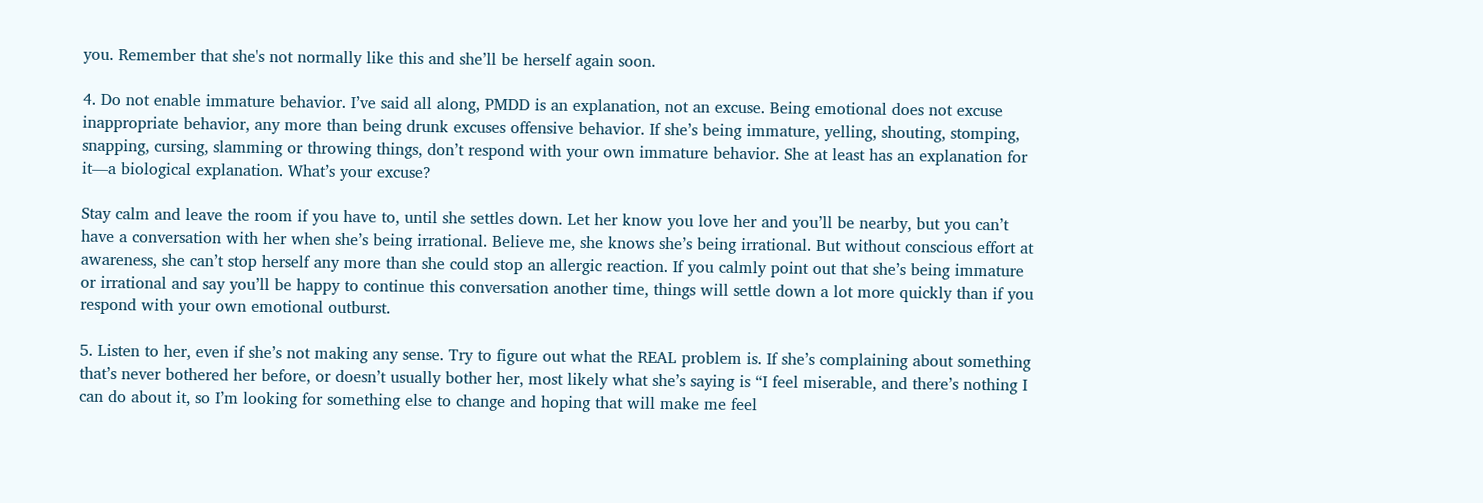you. Remember that she's not normally like this and she’ll be herself again soon.

4. Do not enable immature behavior. I’ve said all along, PMDD is an explanation, not an excuse. Being emotional does not excuse inappropriate behavior, any more than being drunk excuses offensive behavior. If she’s being immature, yelling, shouting, stomping, snapping, cursing, slamming or throwing things, don’t respond with your own immature behavior. She at least has an explanation for it—a biological explanation. What’s your excuse?

Stay calm and leave the room if you have to, until she settles down. Let her know you love her and you’ll be nearby, but you can’t have a conversation with her when she’s being irrational. Believe me, she knows she’s being irrational. But without conscious effort at awareness, she can’t stop herself any more than she could stop an allergic reaction. If you calmly point out that she’s being immature or irrational and say you’ll be happy to continue this conversation another time, things will settle down a lot more quickly than if you respond with your own emotional outburst.

5. Listen to her, even if she’s not making any sense. Try to figure out what the REAL problem is. If she’s complaining about something that’s never bothered her before, or doesn’t usually bother her, most likely what she’s saying is “I feel miserable, and there’s nothing I can do about it, so I’m looking for something else to change and hoping that will make me feel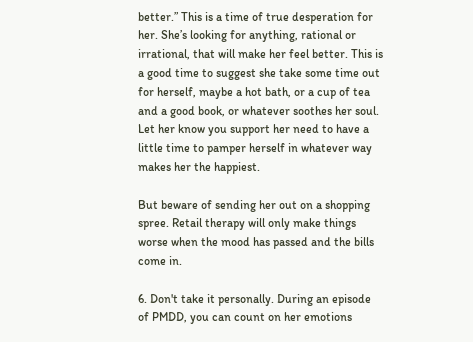better.” This is a time of true desperation for her. She’s looking for anything, rational or irrational, that will make her feel better. This is a good time to suggest she take some time out for herself, maybe a hot bath, or a cup of tea and a good book, or whatever soothes her soul. Let her know you support her need to have a little time to pamper herself in whatever way makes her the happiest.

But beware of sending her out on a shopping spree. Retail therapy will only make things worse when the mood has passed and the bills come in.

6. Don't take it personally. During an episode of PMDD, you can count on her emotions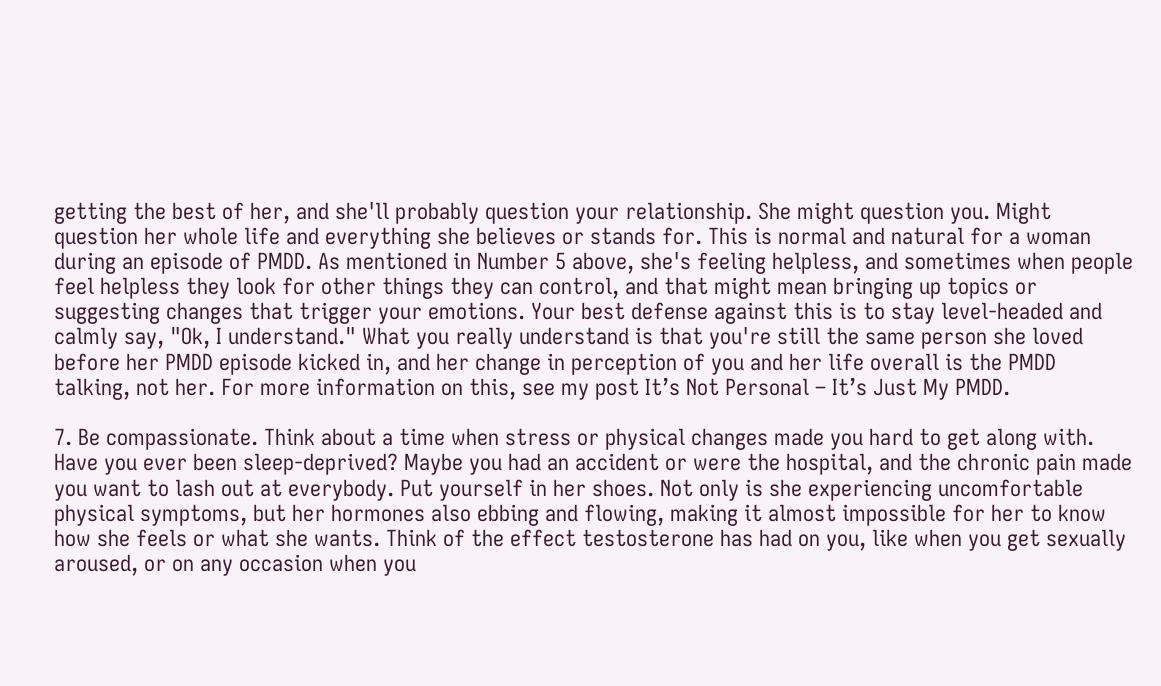getting the best of her, and she'll probably question your relationship. She might question you. Might question her whole life and everything she believes or stands for. This is normal and natural for a woman during an episode of PMDD. As mentioned in Number 5 above, she's feeling helpless, and sometimes when people feel helpless they look for other things they can control, and that might mean bringing up topics or suggesting changes that trigger your emotions. Your best defense against this is to stay level-headed and calmly say, "Ok, I understand." What you really understand is that you're still the same person she loved before her PMDD episode kicked in, and her change in perception of you and her life overall is the PMDD talking, not her. For more information on this, see my post It’s Not Personal – It’s Just My PMDD.

7. Be compassionate. Think about a time when stress or physical changes made you hard to get along with. Have you ever been sleep-deprived? Maybe you had an accident or were the hospital, and the chronic pain made you want to lash out at everybody. Put yourself in her shoes. Not only is she experiencing uncomfortable physical symptoms, but her hormones also ebbing and flowing, making it almost impossible for her to know how she feels or what she wants. Think of the effect testosterone has had on you, like when you get sexually aroused, or on any occasion when you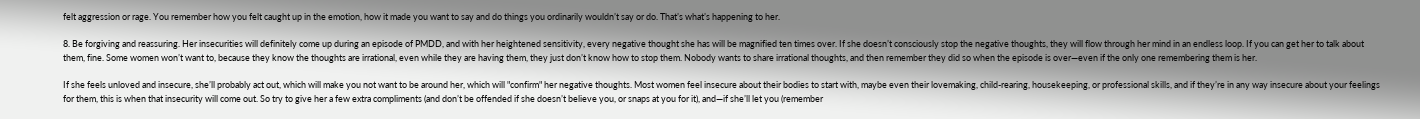felt aggression or rage. You remember how you felt caught up in the emotion, how it made you want to say and do things you ordinarily wouldn’t say or do. That’s what’s happening to her.

8. Be forgiving and reassuring. Her insecurities will definitely come up during an episode of PMDD, and with her heightened sensitivity, every negative thought she has will be magnified ten times over. If she doesn’t consciously stop the negative thoughts, they will flow through her mind in an endless loop. If you can get her to talk about them, fine. Some women won’t want to, because they know the thoughts are irrational, even while they are having them, they just don’t know how to stop them. Nobody wants to share irrational thoughts, and then remember they did so when the episode is over—even if the only one remembering them is her.

If she feels unloved and insecure, she’ll probably act out, which will make you not want to be around her, which will "confirm" her negative thoughts. Most women feel insecure about their bodies to start with, maybe even their lovemaking, child-rearing, housekeeping, or professional skills, and if they’re in any way insecure about your feelings for them, this is when that insecurity will come out. So try to give her a few extra compliments (and don’t be offended if she doesn’t believe you, or snaps at you for it), and—if she’ll let you (remember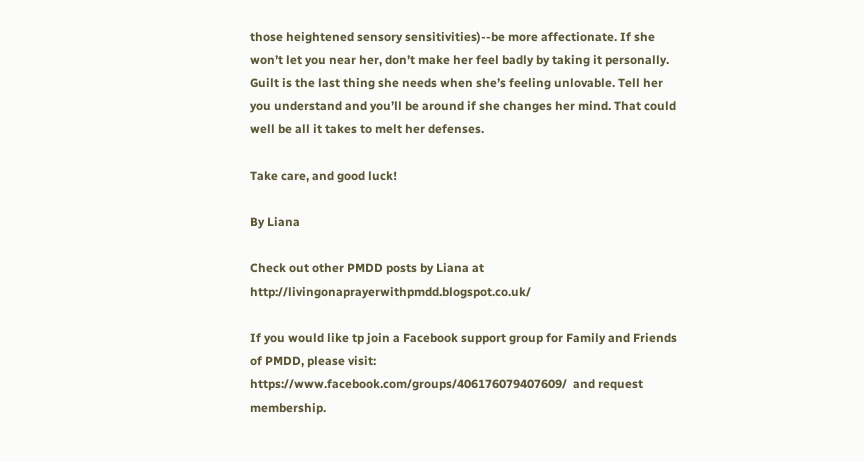those heightened sensory sensitivities)--be more affectionate. If she won’t let you near her, don’t make her feel badly by taking it personally. Guilt is the last thing she needs when she’s feeling unlovable. Tell her you understand and you’ll be around if she changes her mind. That could well be all it takes to melt her defenses.

Take care, and good luck!

By Liana

Check out other PMDD posts by Liana at http://livingonaprayerwithpmdd.blogspot.co.uk/

If you would like tp join a Facebook support group for Family and Friends of PMDD, please visit: https://www.facebook.com/groups/406176079407609/  and request membership.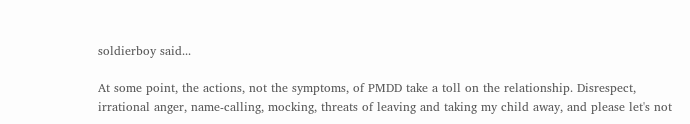soldierboy said...

At some point, the actions, not the symptoms, of PMDD take a toll on the relationship. Disrespect, irrational anger, name-calling, mocking, threats of leaving and taking my child away, and please let's not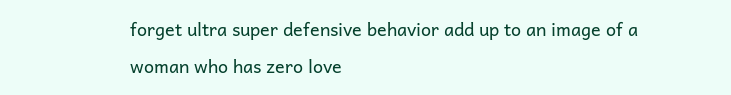forget ultra super defensive behavior add up to an image of a woman who has zero love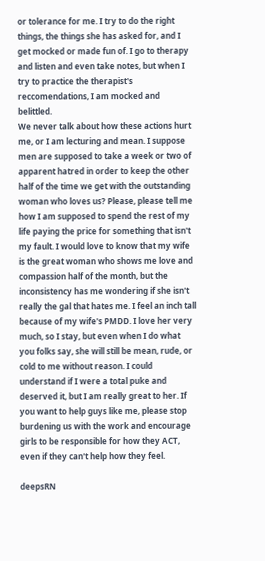or tolerance for me. I try to do the right things, the things she has asked for, and I get mocked or made fun of. I go to therapy and listen and even take notes, but when I try to practice the therapist's reccomendations, I am mocked and belittled.
We never talk about how these actions hurt me, or I am lecturing and mean. I suppose men are supposed to take a week or two of apparent hatred in order to keep the other half of the time we get with the outstanding woman who loves us? Please, please tell me how I am supposed to spend the rest of my life paying the price for something that isn't my fault. I would love to know that my wife is the great woman who shows me love and compassion half of the month, but the inconsistency has me wondering if she isn't really the gal that hates me. I feel an inch tall because of my wife's PMDD. I love her very much, so I stay, but even when I do what you folks say, she will still be mean, rude, or cold to me without reason. I could understand if I were a total puke and deserved it, but I am really great to her. If you want to help guys like me, please stop burdening us with the work and encourage girls to be responsible for how they ACT, even if they can't help how they feel.

deepsRN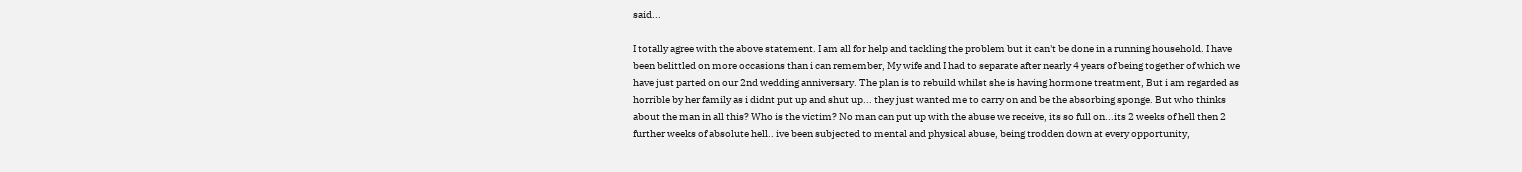said...

I totally agree with the above statement. I am all for help and tackling the problem but it can't be done in a running household. I have been belittled on more occasions than i can remember, My wife and I had to separate after nearly 4 years of being together of which we have just parted on our 2nd wedding anniversary. The plan is to rebuild whilst she is having hormone treatment, But i am regarded as horrible by her family as i didnt put up and shut up... they just wanted me to carry on and be the absorbing sponge. But who thinks about the man in all this? Who is the victim? No man can put up with the abuse we receive, its so full on...its 2 weeks of hell then 2 further weeks of absolute hell.. ive been subjected to mental and physical abuse, being trodden down at every opportunity,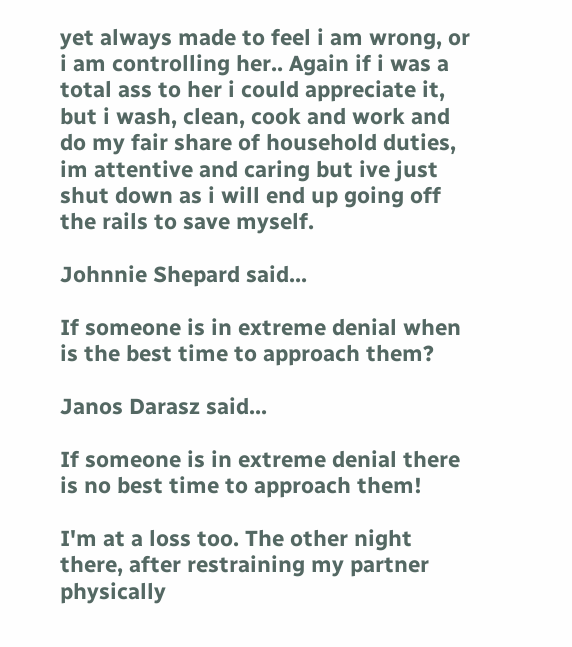yet always made to feel i am wrong, or i am controlling her.. Again if i was a total ass to her i could appreciate it, but i wash, clean, cook and work and do my fair share of household duties, im attentive and caring but ive just shut down as i will end up going off the rails to save myself.

Johnnie Shepard said...

If someone is in extreme denial when is the best time to approach them?

Janos Darasz said...

If someone is in extreme denial there is no best time to approach them!

I'm at a loss too. The other night there, after restraining my partner physically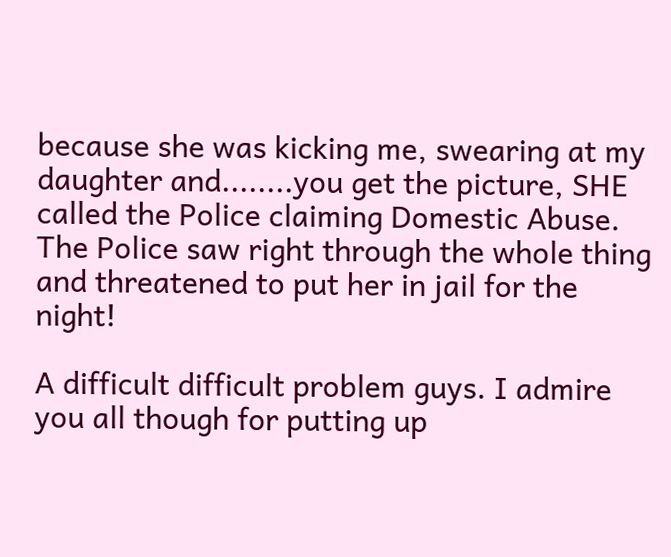because she was kicking me, swearing at my daughter and........you get the picture, SHE called the Police claiming Domestic Abuse. The Police saw right through the whole thing and threatened to put her in jail for the night!

A difficult difficult problem guys. I admire you all though for putting up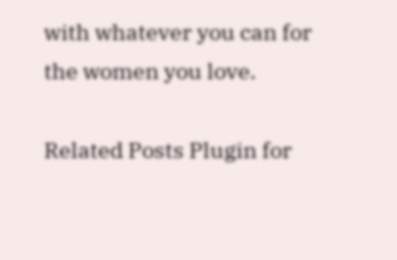with whatever you can for the women you love.

Related Posts Plugin for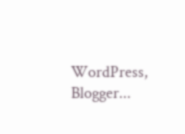WordPress, Blogger...